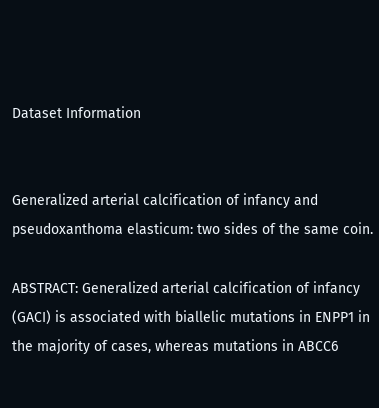Dataset Information


Generalized arterial calcification of infancy and pseudoxanthoma elasticum: two sides of the same coin.

ABSTRACT: Generalized arterial calcification of infancy (GACI) is associated with biallelic mutations in ENPP1 in the majority of cases, whereas mutations in ABCC6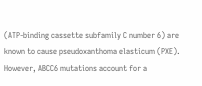(ATP-binding cassette subfamily C number 6) are known to cause pseudoxanthoma elasticum (PXE). However, ABCC6 mutations account for a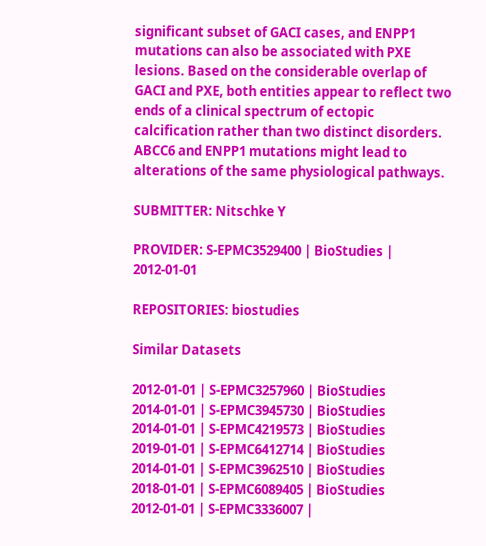significant subset of GACI cases, and ENPP1 mutations can also be associated with PXE lesions. Based on the considerable overlap of GACI and PXE, both entities appear to reflect two ends of a clinical spectrum of ectopic calcification rather than two distinct disorders. ABCC6 and ENPP1 mutations might lead to alterations of the same physiological pathways.

SUBMITTER: Nitschke Y

PROVIDER: S-EPMC3529400 | BioStudies | 2012-01-01

REPOSITORIES: biostudies

Similar Datasets

2012-01-01 | S-EPMC3257960 | BioStudies
2014-01-01 | S-EPMC3945730 | BioStudies
2014-01-01 | S-EPMC4219573 | BioStudies
2019-01-01 | S-EPMC6412714 | BioStudies
2014-01-01 | S-EPMC3962510 | BioStudies
2018-01-01 | S-EPMC6089405 | BioStudies
2012-01-01 | S-EPMC3336007 |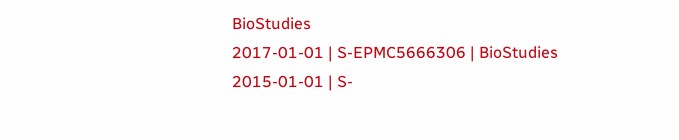BioStudies
2017-01-01 | S-EPMC5666306 | BioStudies
2015-01-01 | S-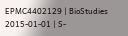EPMC4402129 | BioStudies
2015-01-01 | S-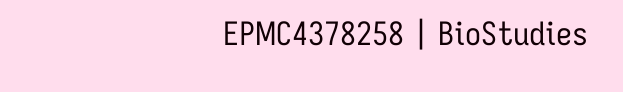EPMC4378258 | BioStudies